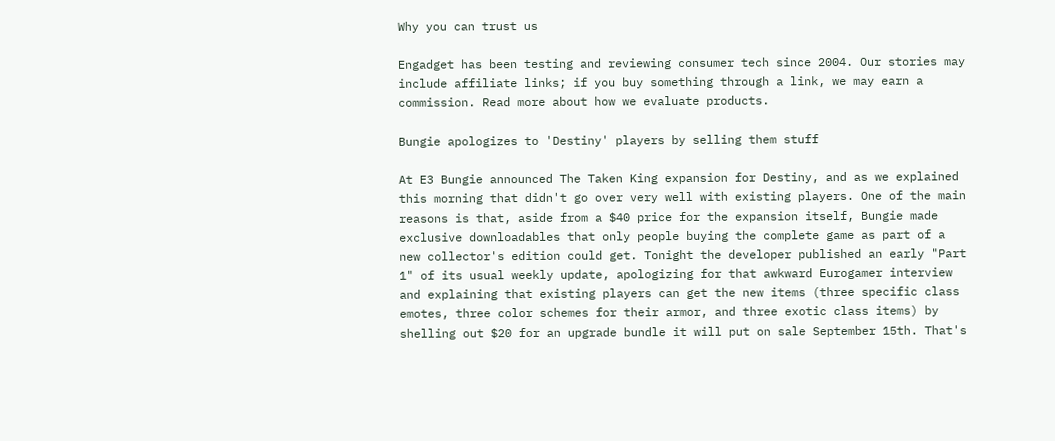Why you can trust us

Engadget has been testing and reviewing consumer tech since 2004. Our stories may include affiliate links; if you buy something through a link, we may earn a commission. Read more about how we evaluate products.

Bungie apologizes to 'Destiny' players by selling them stuff

At E3 Bungie announced The Taken King expansion for Destiny, and as we explained this morning that didn't go over very well with existing players. One of the main reasons is that, aside from a $40 price for the expansion itself, Bungie made exclusive downloadables that only people buying the complete game as part of a new collector's edition could get. Tonight the developer published an early "Part 1" of its usual weekly update, apologizing for that awkward Eurogamer interview and explaining that existing players can get the new items (three specific class emotes, three color schemes for their armor, and three exotic class items) by shelling out $20 for an upgrade bundle it will put on sale September 15th. That's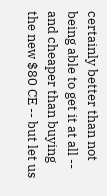certainly better than not being able to get it at all -- and cheaper than buying the new $80 CE -- but let us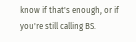know if that's enough, or if you're still calling BS.